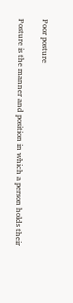Poor posture

Posture is the manner and position in which a person holds their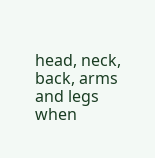head, neck, back, arms and legs when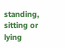standing, sitting or lying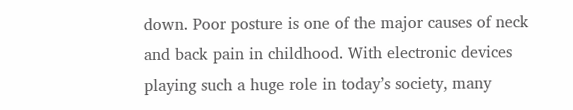down. Poor posture is one of the major causes of neck and back pain in childhood. With electronic devices playing such a huge role in today’s society, many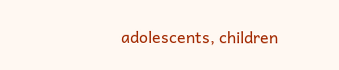adolescents, children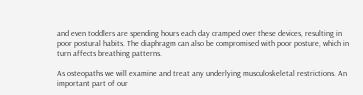and even toddlers are spending hours each day cramped over these devices, resulting in poor postural habits. The diaphragm can also be compromised with poor posture, which in turn affects breathing patterns.

As osteopaths we will examine and treat any underlying musculoskeletal restrictions. An important part of our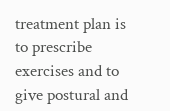treatment plan is to prescribe exercises and to give postural and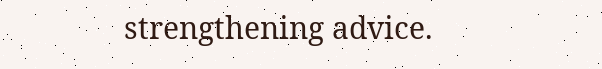strengthening advice.